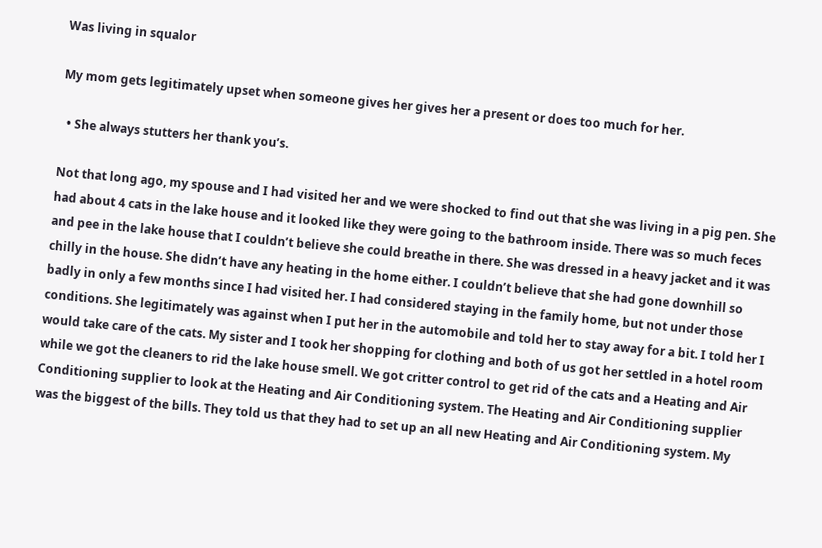Was living in squalor

My mom gets legitimately upset when someone gives her gives her a present or does too much for her.

  • She always stutters her thank you’s.

Not that long ago, my spouse and I had visited her and we were shocked to find out that she was living in a pig pen. She had about 4 cats in the lake house and it looked like they were going to the bathroom inside. There was so much feces and pee in the lake house that I couldn’t believe she could breathe in there. She was dressed in a heavy jacket and it was chilly in the house. She didn’t have any heating in the home either. I couldn’t believe that she had gone downhill so badly in only a few months since I had visited her. I had considered staying in the family home, but not under those conditions. She legitimately was against when I put her in the automobile and told her to stay away for a bit. I told her I would take care of the cats. My sister and I took her shopping for clothing and both of us got her settled in a hotel room while we got the cleaners to rid the lake house smell. We got critter control to get rid of the cats and a Heating and Air Conditioning supplier to look at the Heating and Air Conditioning system. The Heating and Air Conditioning supplier was the biggest of the bills. They told us that they had to set up an all new Heating and Air Conditioning system. My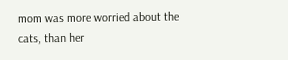mom was more worried about the cats, than her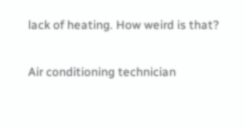lack of heating. How weird is that?

Air conditioning technician